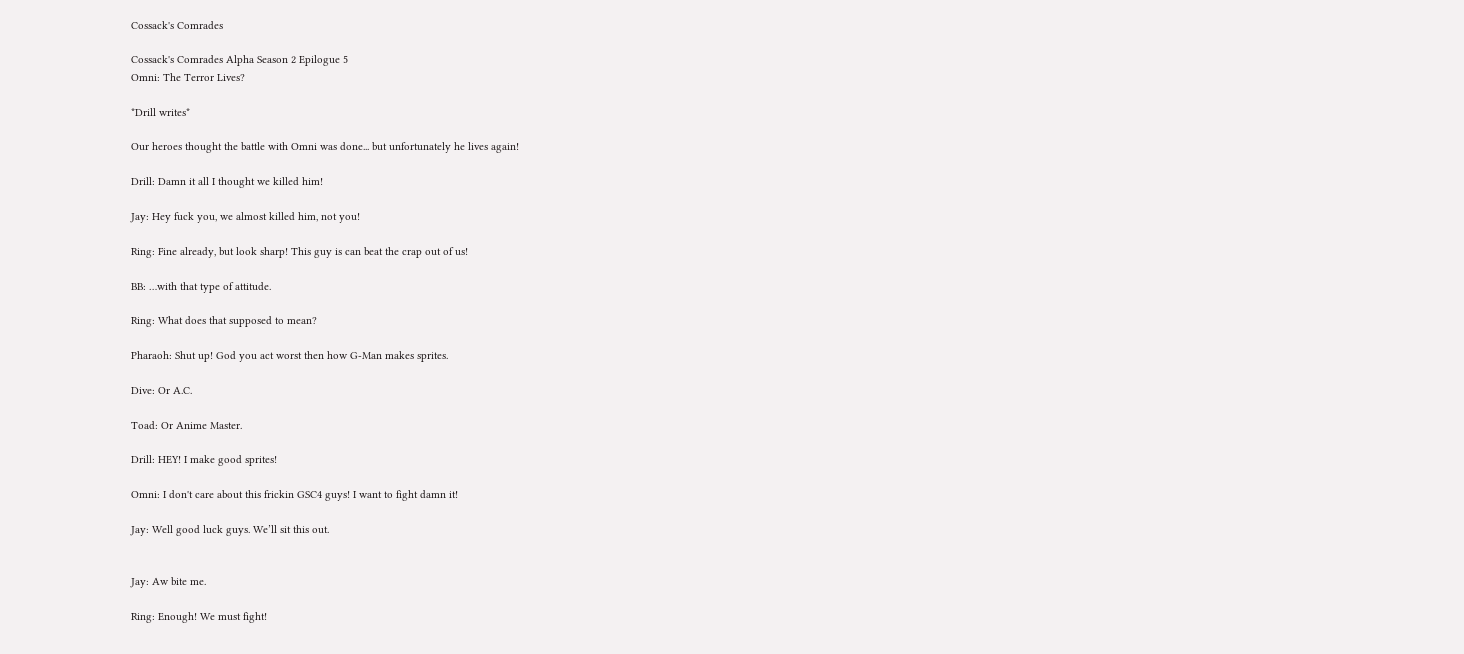Cossack's Comrades

Cossack's Comrades Alpha Season 2 Epilogue 5
Omni: The Terror Lives?

*Drill writes*

Our heroes thought the battle with Omni was done... but unfortunately he lives again!

Drill: Damn it all I thought we killed him!

Jay: Hey fuck you, we almost killed him, not you!

Ring: Fine already, but look sharp! This guy is can beat the crap out of us!

BB: …with that type of attitude.

Ring: What does that supposed to mean?

Pharaoh: Shut up! God you act worst then how G-Man makes sprites.

Dive: Or A.C.

Toad: Or Anime Master.

Drill: HEY! I make good sprites!

Omni: I don't care about this frickin GSC4 guys! I want to fight damn it!

Jay: Well good luck guys. We’ll sit this out.


Jay: Aw bite me.

Ring: Enough! We must fight!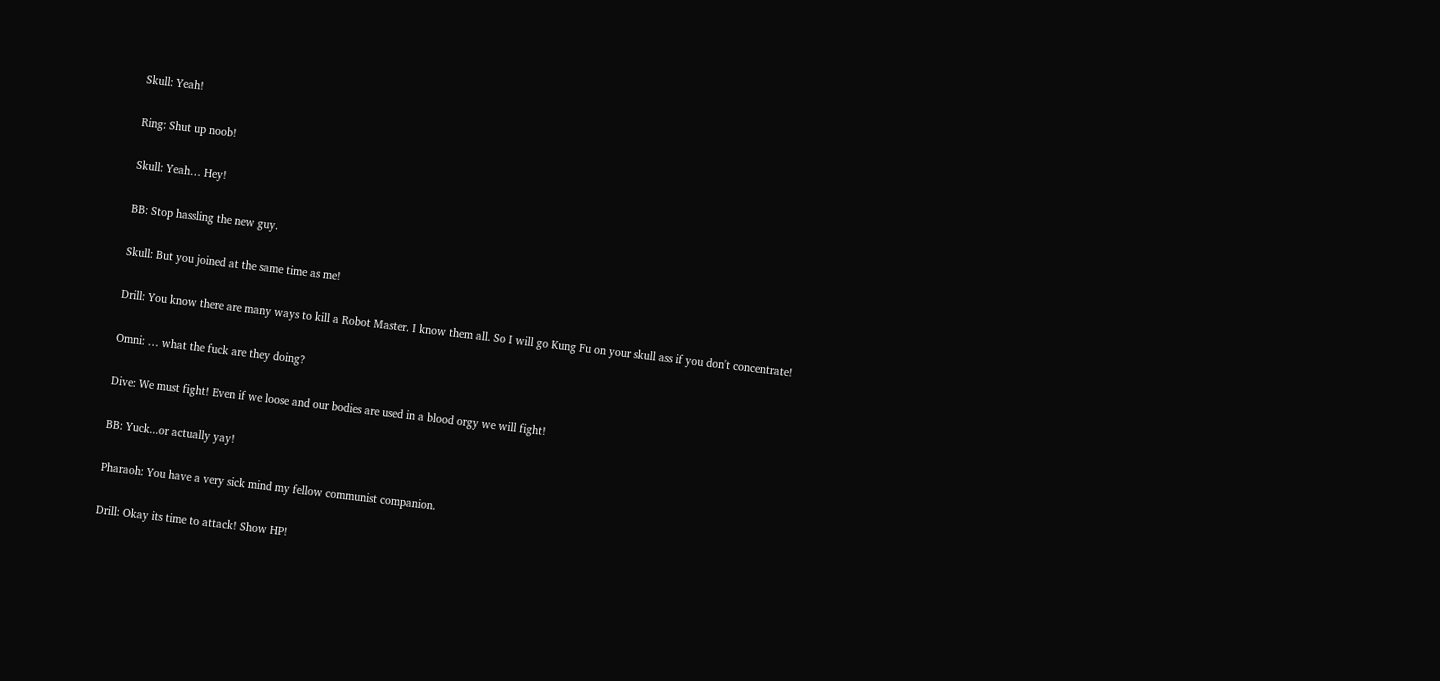Skull: Yeah!

Ring: Shut up noob!

Skull: Yeah… Hey!

BB: Stop hassling the new guy.

Skull: But you joined at the same time as me!

Drill: You know there are many ways to kill a Robot Master. I know them all. So I will go Kung Fu on your skull ass if you don't concentrate!

Omni: … what the fuck are they doing?

Dive: We must fight! Even if we loose and our bodies are used in a blood orgy we will fight!

BB: Yuck...or actually yay!

Pharaoh: You have a very sick mind my fellow communist companion.

Drill: Okay its time to attack! Show HP!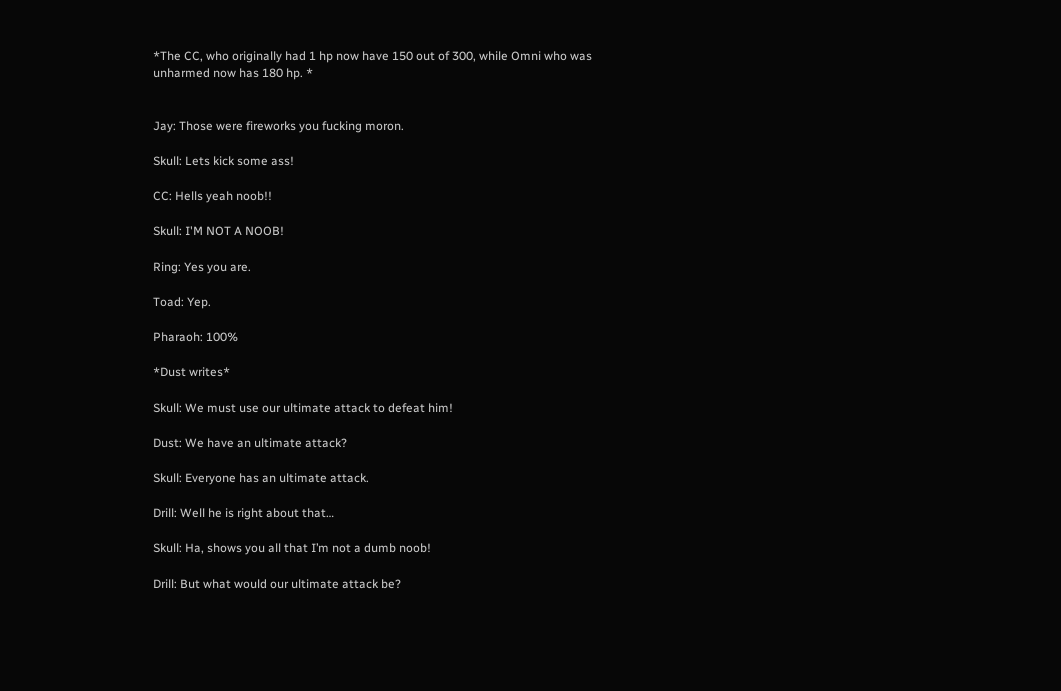*The CC, who originally had 1 hp now have 150 out of 300, while Omni who was unharmed now has 180 hp. *


Jay: Those were fireworks you fucking moron.

Skull: Lets kick some ass!

CC: Hells yeah noob!!

Skull: I'M NOT A NOOB!

Ring: Yes you are.

Toad: Yep.

Pharaoh: 100%

*Dust writes*

Skull: We must use our ultimate attack to defeat him!

Dust: We have an ultimate attack?

Skull: Everyone has an ultimate attack.

Drill: Well he is right about that…

Skull: Ha, shows you all that I’m not a dumb noob!

Drill: But what would our ultimate attack be?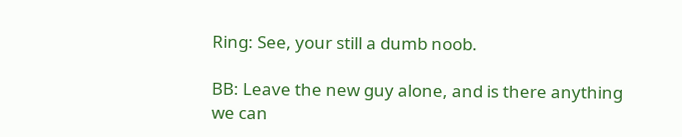Ring: See, your still a dumb noob.

BB: Leave the new guy alone, and is there anything we can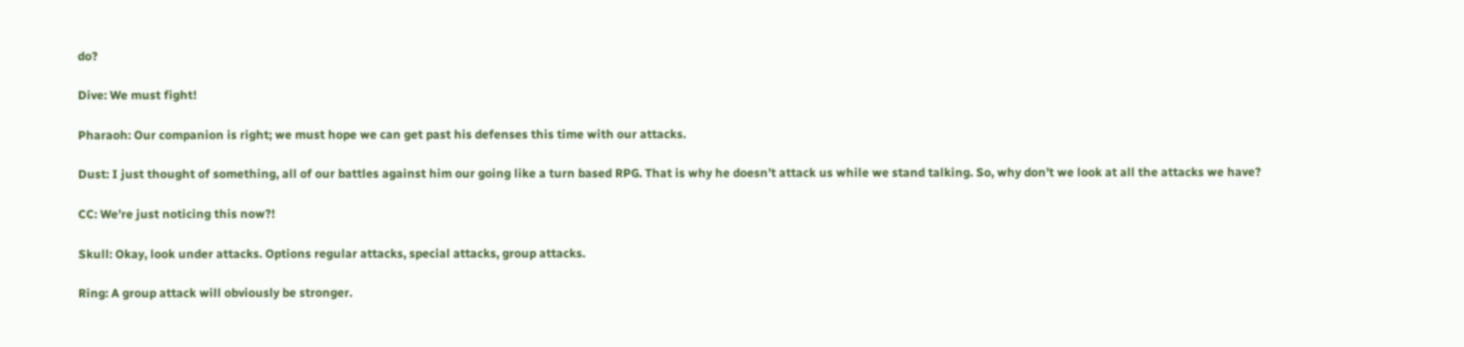do?

Dive: We must fight!

Pharaoh: Our companion is right; we must hope we can get past his defenses this time with our attacks.

Dust: I just thought of something, all of our battles against him our going like a turn based RPG. That is why he doesn’t attack us while we stand talking. So, why don’t we look at all the attacks we have?

CC: We’re just noticing this now?!

Skull: Okay, look under attacks. Options regular attacks, special attacks, group attacks.

Ring: A group attack will obviously be stronger.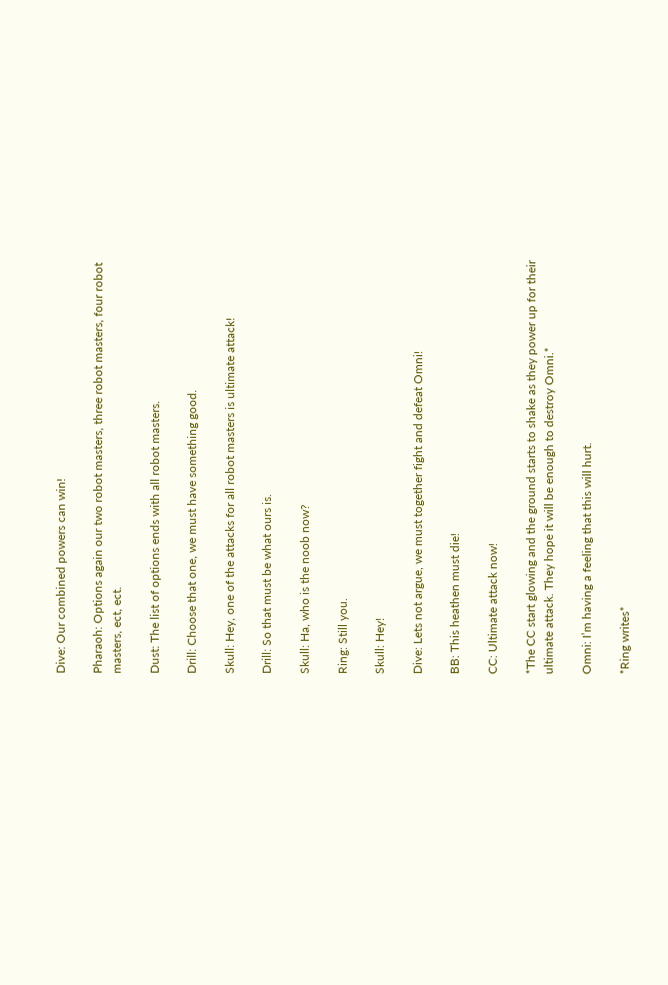Dive: Our combined powers can win!

Pharaoh: Options again our two robot masters, three robot masters, four robot masters, ect, ect.

Dust: The list of options ends with all robot masters.

Drill: Choose that one, we must have something good.

Skull: Hey, one of the attacks for all robot masters is ultimate attack!

Drill: So that must be what ours is.

Skull: Ha, who is the noob now?

Ring: Still you.

Skull: Hey!

Dive: Lets not argue, we must together fight and defeat Omni!

BB: This heathen must die!

CC: Ultimate attack now!

*The CC start glowing and the ground starts to shake as they power up for their ultimate attack. They hope it will be enough to destroy Omni.*

Omni: I’m having a feeling that this will hurt.

*Ring writes*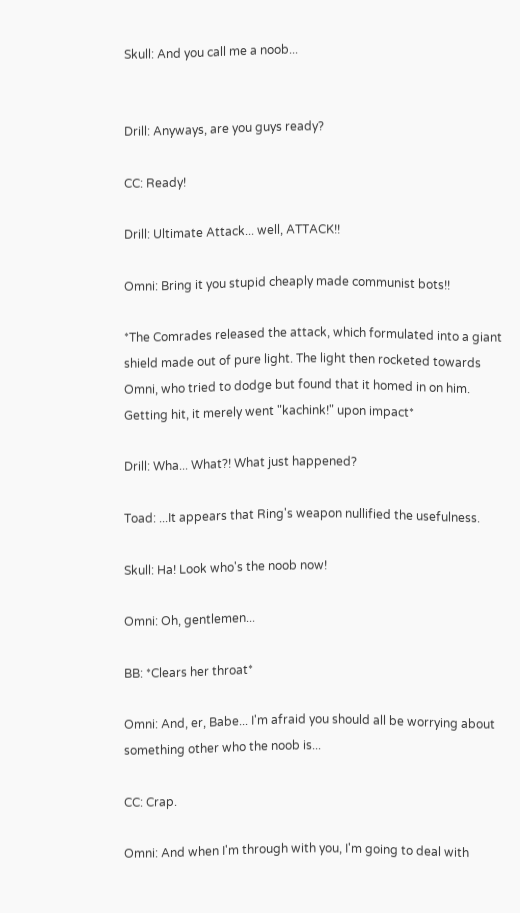Skull: And you call me a noob...


Drill: Anyways, are you guys ready?

CC: Ready!

Drill: Ultimate Attack... well, ATTACK!!

Omni: Bring it you stupid cheaply made communist bots!!

*The Comrades released the attack, which formulated into a giant shield made out of pure light. The light then rocketed towards Omni, who tried to dodge but found that it homed in on him. Getting hit, it merely went "kachink!" upon impact*

Drill: Wha... What?! What just happened?

Toad: ...It appears that Ring's weapon nullified the usefulness.

Skull: Ha! Look who's the noob now!

Omni: Oh, gentlemen...

BB: *Clears her throat*

Omni: And, er, Babe... I'm afraid you should all be worrying about something other who the noob is...

CC: Crap.

Omni: And when I'm through with you, I'm going to deal with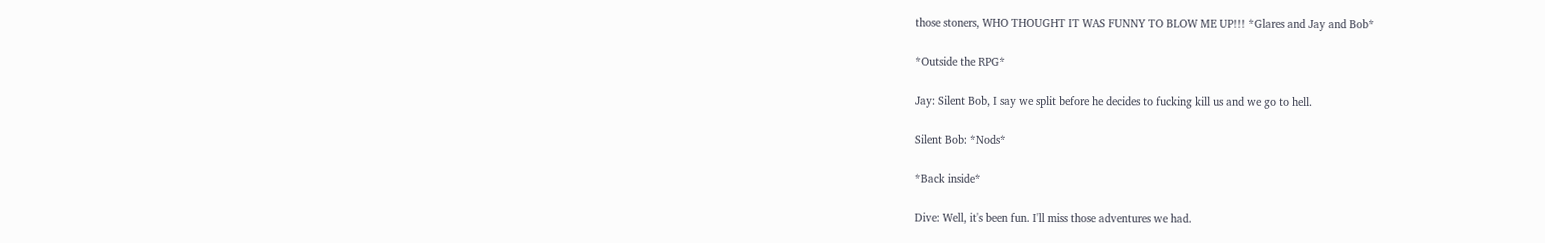those stoners, WHO THOUGHT IT WAS FUNNY TO BLOW ME UP!!! *Glares and Jay and Bob*

*Outside the RPG*

Jay: Silent Bob, I say we split before he decides to fucking kill us and we go to hell.

Silent Bob: *Nods*

*Back inside*

Dive: Well, it's been fun. I'll miss those adventures we had.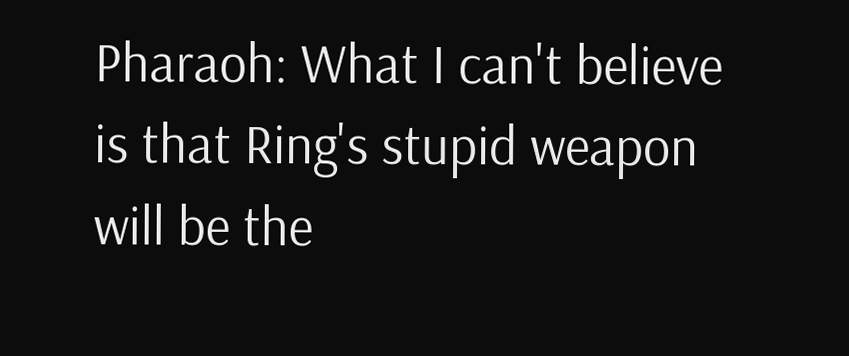Pharaoh: What I can't believe is that Ring's stupid weapon will be the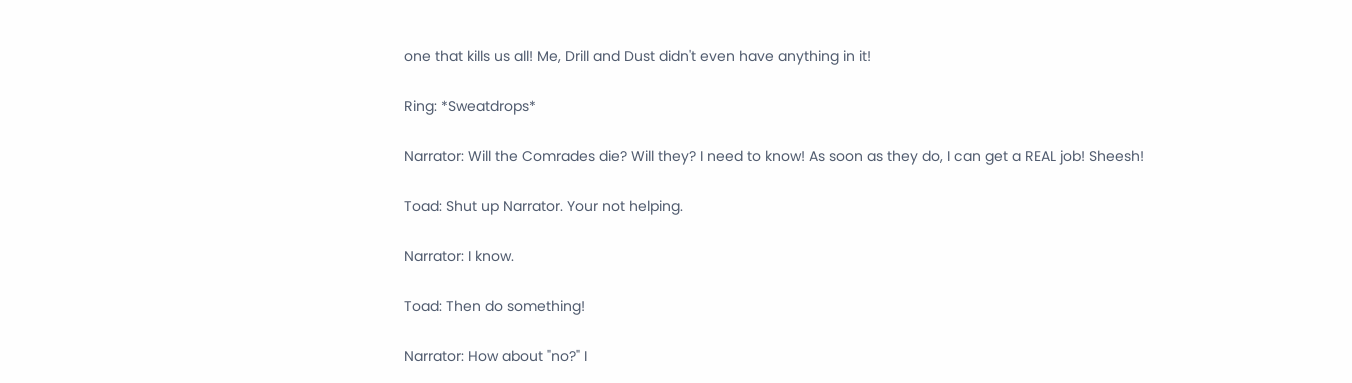one that kills us all! Me, Drill and Dust didn't even have anything in it!

Ring: *Sweatdrops*

Narrator: Will the Comrades die? Will they? I need to know! As soon as they do, I can get a REAL job! Sheesh!

Toad: Shut up Narrator. Your not helping.

Narrator: I know.

Toad: Then do something!

Narrator: How about "no?" I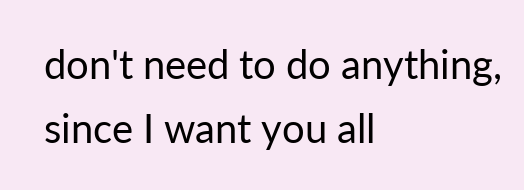don't need to do anything, since I want you all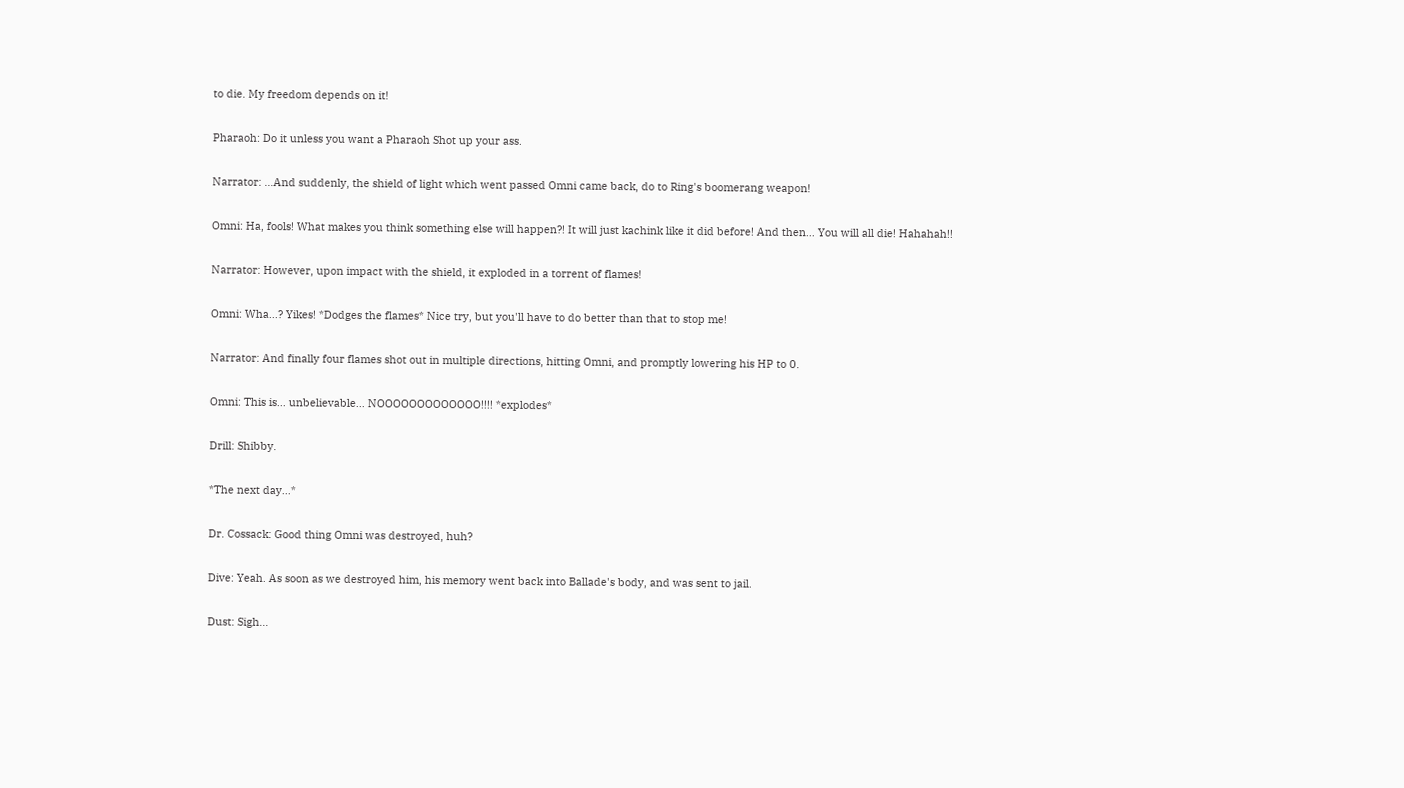to die. My freedom depends on it!

Pharaoh: Do it unless you want a Pharaoh Shot up your ass.

Narrator: ...And suddenly, the shield of light which went passed Omni came back, do to Ring's boomerang weapon!

Omni: Ha, fools! What makes you think something else will happen?! It will just kachink like it did before! And then... You will all die! Hahahah!!

Narrator: However, upon impact with the shield, it exploded in a torrent of flames!

Omni: Wha...? Yikes! *Dodges the flames* Nice try, but you'll have to do better than that to stop me!

Narrator: And finally four flames shot out in multiple directions, hitting Omni, and promptly lowering his HP to 0.

Omni: This is... unbelievable... NOOOOOOOOOOOOO!!!! *explodes*

Drill: Shibby.

*The next day...*

Dr. Cossack: Good thing Omni was destroyed, huh?

Dive: Yeah. As soon as we destroyed him, his memory went back into Ballade's body, and was sent to jail.

Dust: Sigh...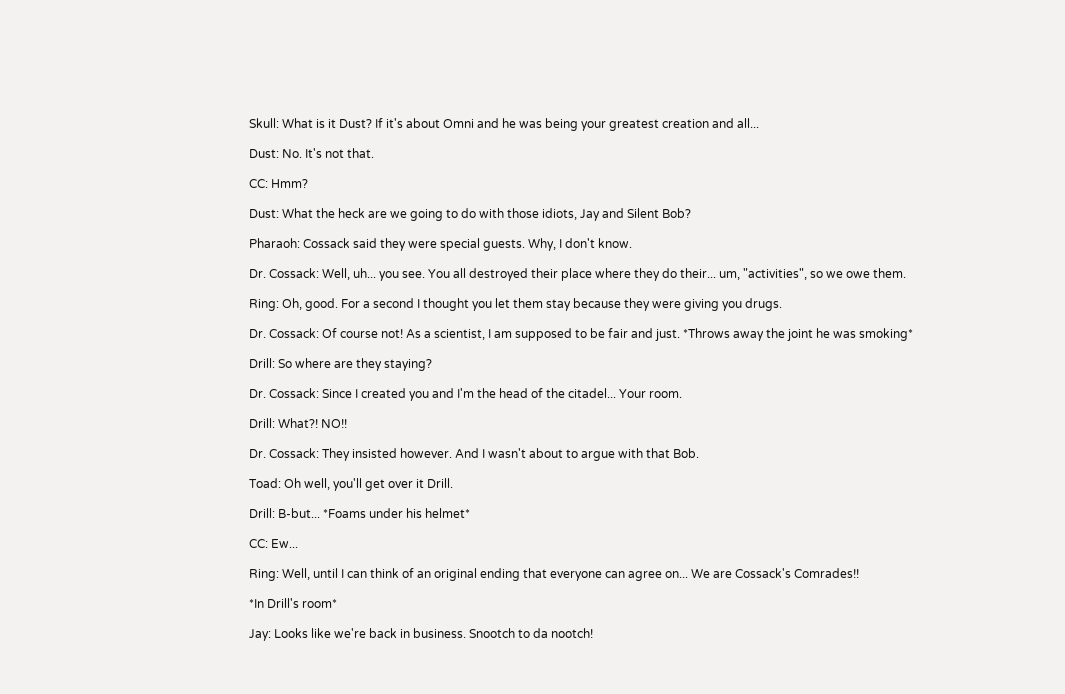Skull: What is it Dust? If it's about Omni and he was being your greatest creation and all...

Dust: No. It's not that.

CC: Hmm?

Dust: What the heck are we going to do with those idiots, Jay and Silent Bob?

Pharaoh: Cossack said they were special guests. Why, I don't know.

Dr. Cossack: Well, uh... you see. You all destroyed their place where they do their... um, "activities", so we owe them.

Ring: Oh, good. For a second I thought you let them stay because they were giving you drugs.

Dr. Cossack: Of course not! As a scientist, I am supposed to be fair and just. *Throws away the joint he was smoking*

Drill: So where are they staying?

Dr. Cossack: Since I created you and I'm the head of the citadel... Your room.

Drill: What?! NO!!

Dr. Cossack: They insisted however. And I wasn't about to argue with that Bob.

Toad: Oh well, you'll get over it Drill.

Drill: B-but... *Foams under his helmet*

CC: Ew...

Ring: Well, until I can think of an original ending that everyone can agree on... We are Cossack's Comrades!!

*In Drill's room*

Jay: Looks like we're back in business. Snootch to da nootch!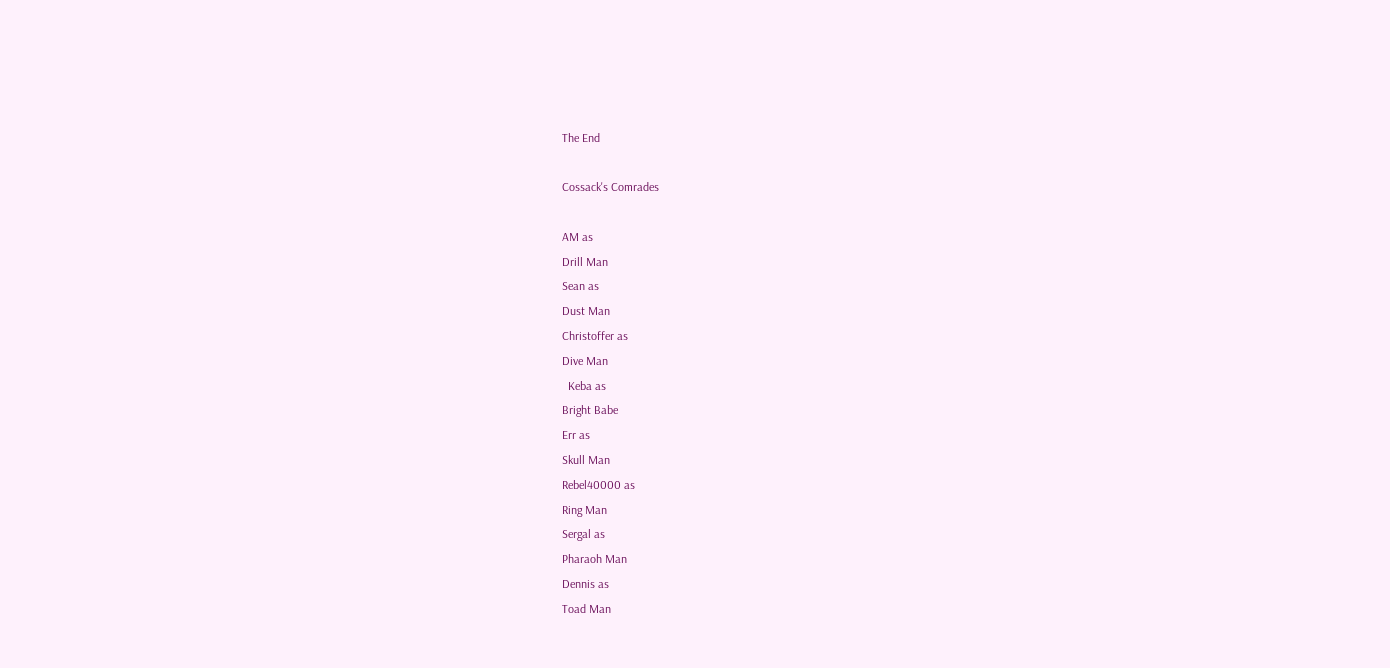The End

Cossack's Comrades

AM as
Drill Man
Sean as
Dust Man
Christoffer as
Dive Man
  Keba as
Bright Babe
Err as
Skull Man
Rebel40000 as
Ring Man
Sergal as
Pharaoh Man
Dennis as
Toad Man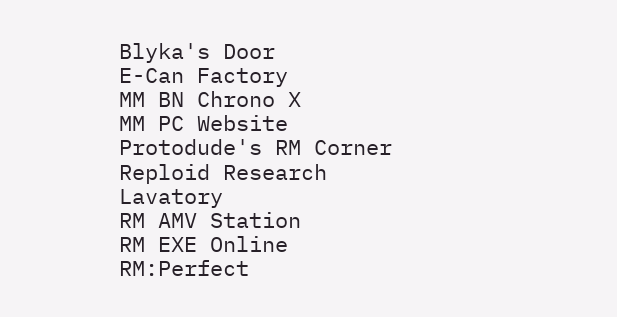Blyka's Door
E-Can Factory
MM BN Chrono X
MM PC Website
Protodude's RM Corner
Reploid Research Lavatory
RM AMV Station
RM EXE Online
RM:Perfect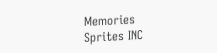Memories
Sprites INC